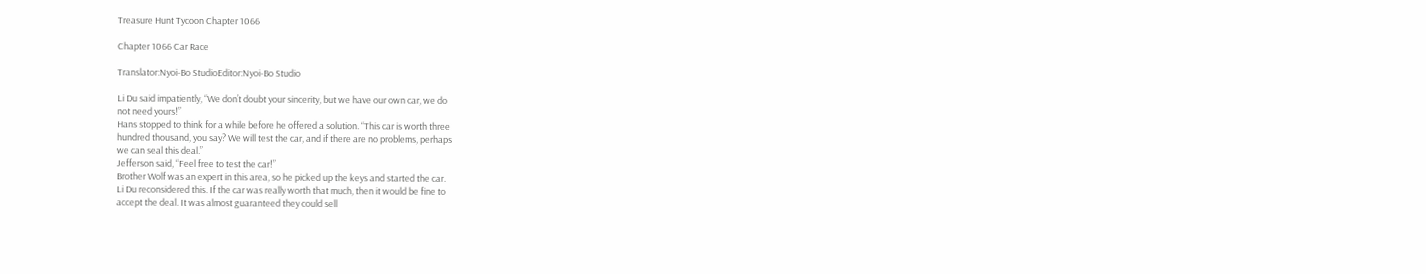Treasure Hunt Tycoon Chapter 1066

Chapter 1066 Car Race

Translator:Nyoi-Bo StudioEditor:Nyoi-Bo Studio

Li Du said impatiently, “We don’t doubt your sincerity, but we have our own car, we do
not need yours!”
Hans stopped to think for a while before he offered a solution. “This car is worth three
hundred thousand, you say? We will test the car, and if there are no problems, perhaps
we can seal this deal.”
Jefferson said, “Feel free to test the car!”
Brother Wolf was an expert in this area, so he picked up the keys and started the car.
Li Du reconsidered this. If the car was really worth that much, then it would be fine to
accept the deal. It was almost guaranteed they could sell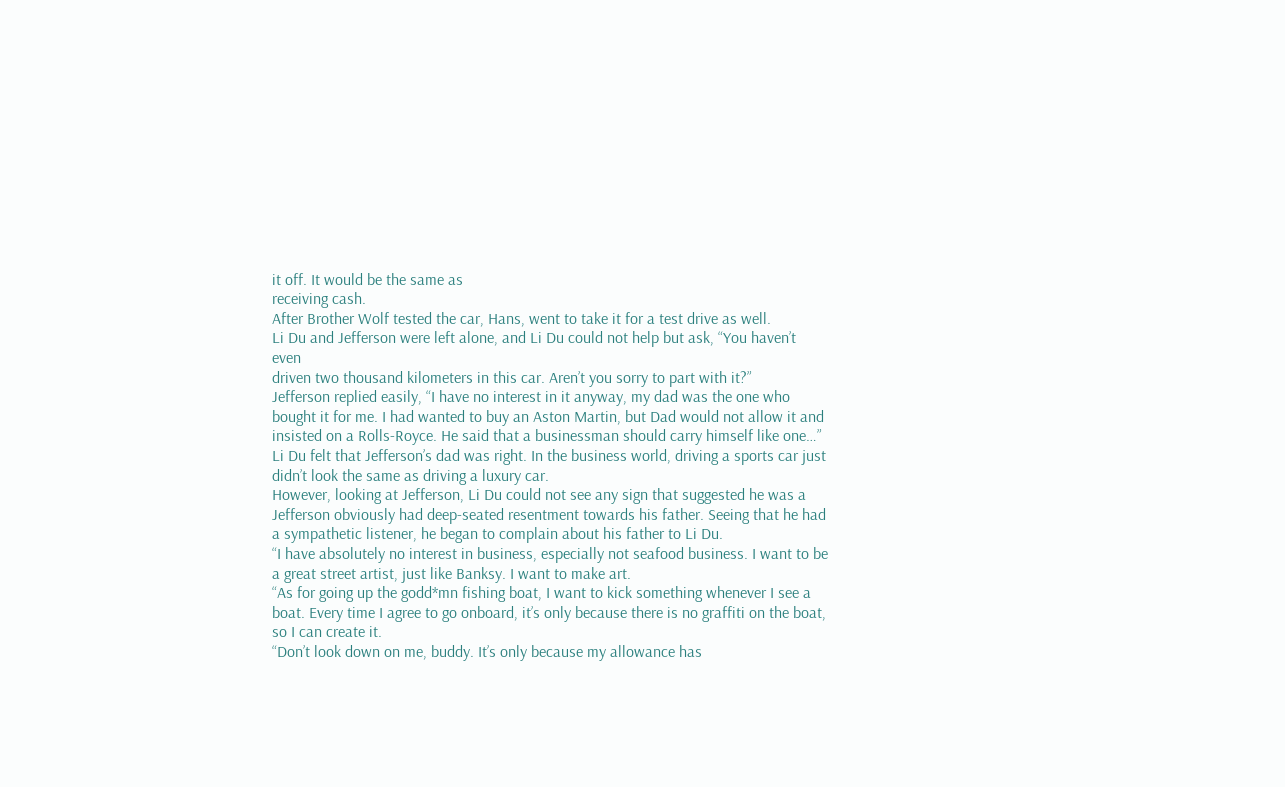it off. It would be the same as
receiving cash.
After Brother Wolf tested the car, Hans, went to take it for a test drive as well.
Li Du and Jefferson were left alone, and Li Du could not help but ask, “You haven’t even
driven two thousand kilometers in this car. Aren’t you sorry to part with it?”
Jefferson replied easily, “I have no interest in it anyway, my dad was the one who
bought it for me. I had wanted to buy an Aston Martin, but Dad would not allow it and
insisted on a Rolls-Royce. He said that a businessman should carry himself like one…”
Li Du felt that Jefferson’s dad was right. In the business world, driving a sports car just
didn’t look the same as driving a luxury car.
However, looking at Jefferson, Li Du could not see any sign that suggested he was a
Jefferson obviously had deep-seated resentment towards his father. Seeing that he had
a sympathetic listener, he began to complain about his father to Li Du.
“I have absolutely no interest in business, especially not seafood business. I want to be
a great street artist, just like Banksy. I want to make art.
“As for going up the godd*mn fishing boat, I want to kick something whenever I see a
boat. Every time I agree to go onboard, it’s only because there is no graffiti on the boat,
so I can create it.
“Don’t look down on me, buddy. It’s only because my allowance has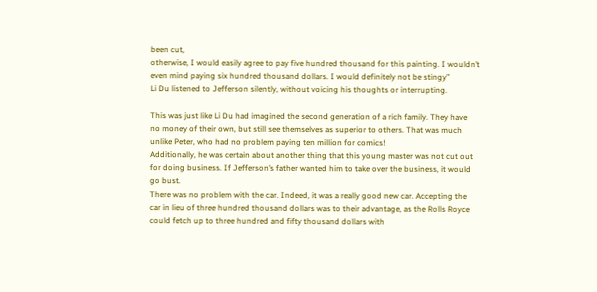been cut,
otherwise, I would easily agree to pay five hundred thousand for this painting. I wouldn’t
even mind paying six hundred thousand dollars. I would definitely not be stingy”
Li Du listened to Jefferson silently, without voicing his thoughts or interrupting.

This was just like Li Du had imagined the second generation of a rich family. They have
no money of their own, but still see themselves as superior to others. That was much
unlike Peter, who had no problem paying ten million for comics!
Additionally, he was certain about another thing that this young master was not cut out
for doing business. If Jefferson’s father wanted him to take over the business, it would
go bust.
There was no problem with the car. Indeed, it was a really good new car. Accepting the
car in lieu of three hundred thousand dollars was to their advantage, as the Rolls Royce
could fetch up to three hundred and fifty thousand dollars with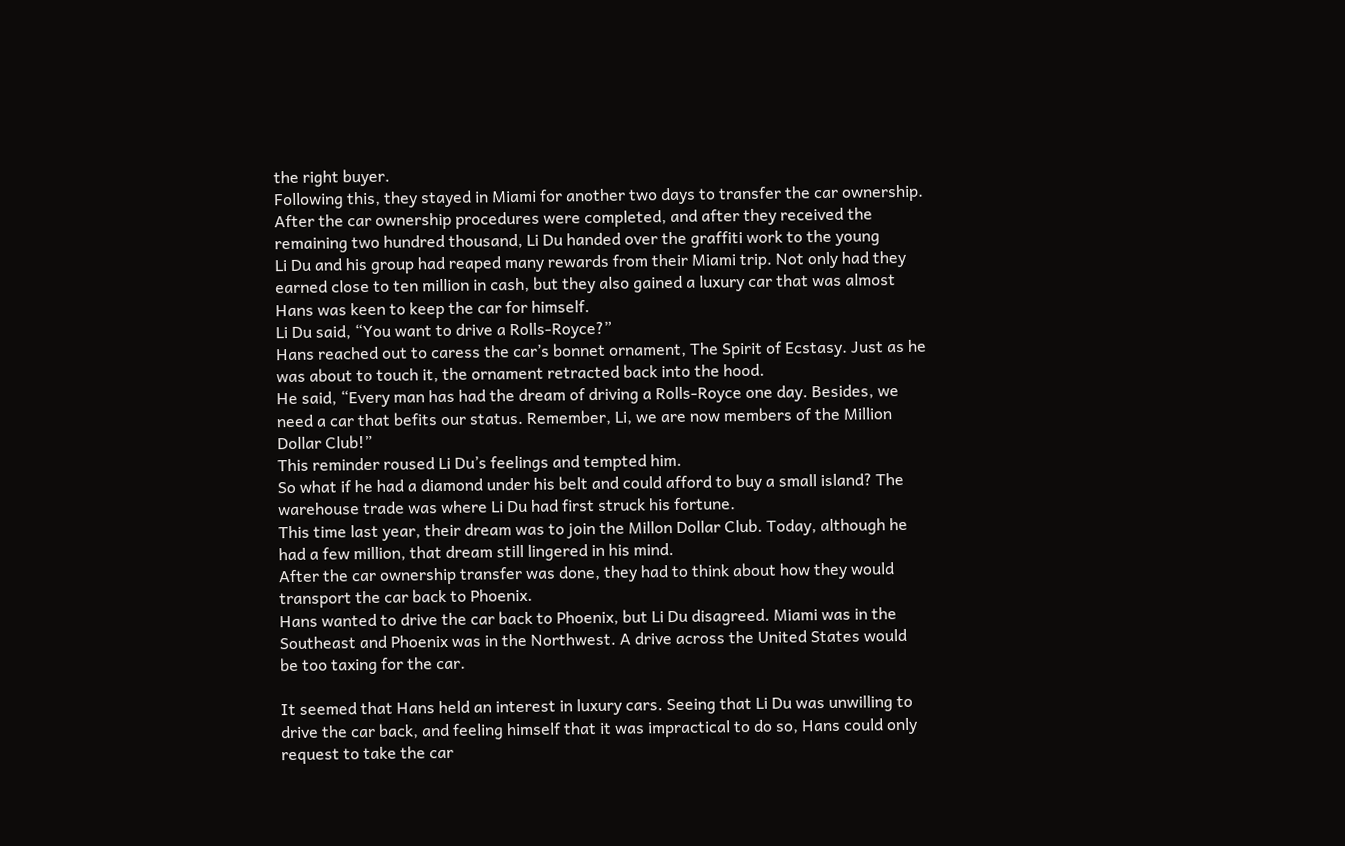the right buyer.
Following this, they stayed in Miami for another two days to transfer the car ownership.
After the car ownership procedures were completed, and after they received the
remaining two hundred thousand, Li Du handed over the graffiti work to the young
Li Du and his group had reaped many rewards from their Miami trip. Not only had they
earned close to ten million in cash, but they also gained a luxury car that was almost
Hans was keen to keep the car for himself.
Li Du said, “You want to drive a Rolls-Royce?”
Hans reached out to caress the car’s bonnet ornament, The Spirit of Ecstasy. Just as he
was about to touch it, the ornament retracted back into the hood.
He said, “Every man has had the dream of driving a Rolls-Royce one day. Besides, we
need a car that befits our status. Remember, Li, we are now members of the Million
Dollar Club!”
This reminder roused Li Du’s feelings and tempted him.
So what if he had a diamond under his belt and could afford to buy a small island? The
warehouse trade was where Li Du had first struck his fortune.
This time last year, their dream was to join the Millon Dollar Club. Today, although he
had a few million, that dream still lingered in his mind.
After the car ownership transfer was done, they had to think about how they would
transport the car back to Phoenix.
Hans wanted to drive the car back to Phoenix, but Li Du disagreed. Miami was in the
Southeast and Phoenix was in the Northwest. A drive across the United States would
be too taxing for the car.

It seemed that Hans held an interest in luxury cars. Seeing that Li Du was unwilling to
drive the car back, and feeling himself that it was impractical to do so, Hans could only
request to take the car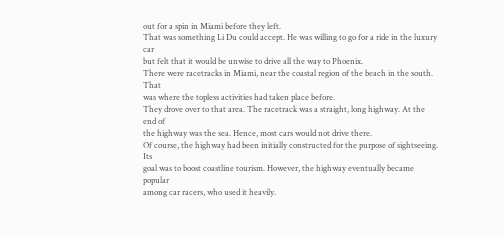out for a spin in Miami before they left.
That was something Li Du could accept. He was willing to go for a ride in the luxury car
but felt that it would be unwise to drive all the way to Phoenix.
There were racetracks in Miami, near the coastal region of the beach in the south. That
was where the topless activities had taken place before.
They drove over to that area. The racetrack was a straight, long highway. At the end of
the highway was the sea. Hence, most cars would not drive there.
Of course, the highway had been initially constructed for the purpose of sightseeing. Its
goal was to boost coastline tourism. However, the highway eventually became popular
among car racers, who used it heavily.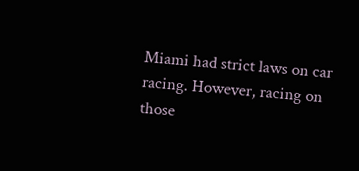Miami had strict laws on car racing. However, racing on those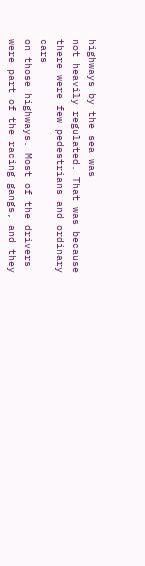highways by the sea was
not heavily regulated. That was because there were few pedestrians and ordinary cars
on those highways. Most of the drivers were part of the racing gangs, and they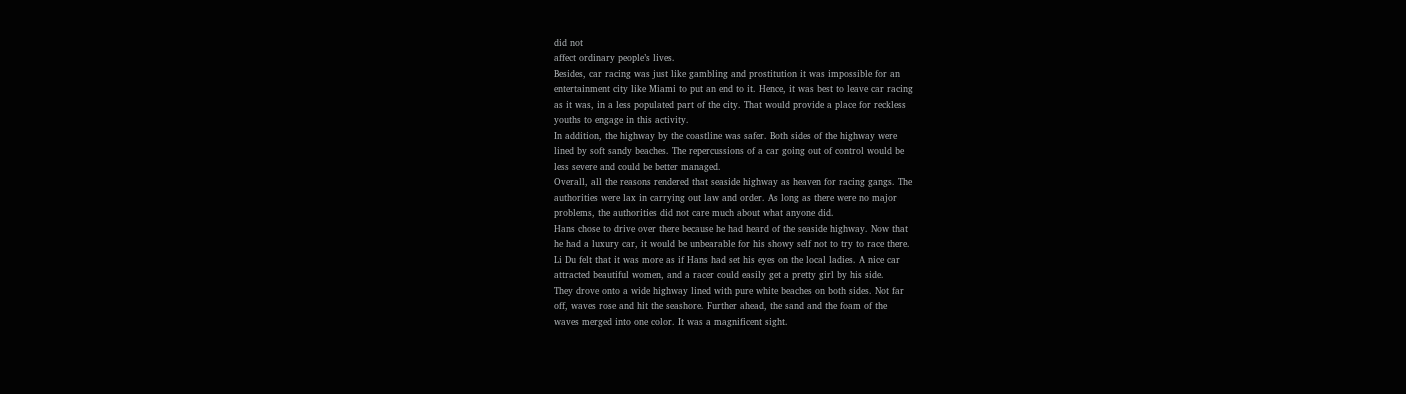did not
affect ordinary people’s lives.
Besides, car racing was just like gambling and prostitution it was impossible for an
entertainment city like Miami to put an end to it. Hence, it was best to leave car racing
as it was, in a less populated part of the city. That would provide a place for reckless
youths to engage in this activity.
In addition, the highway by the coastline was safer. Both sides of the highway were
lined by soft sandy beaches. The repercussions of a car going out of control would be
less severe and could be better managed.
Overall, all the reasons rendered that seaside highway as heaven for racing gangs. The
authorities were lax in carrying out law and order. As long as there were no major
problems, the authorities did not care much about what anyone did.
Hans chose to drive over there because he had heard of the seaside highway. Now that
he had a luxury car, it would be unbearable for his showy self not to try to race there.
Li Du felt that it was more as if Hans had set his eyes on the local ladies. A nice car
attracted beautiful women, and a racer could easily get a pretty girl by his side.
They drove onto a wide highway lined with pure white beaches on both sides. Not far
off, waves rose and hit the seashore. Further ahead, the sand and the foam of the
waves merged into one color. It was a magnificent sight.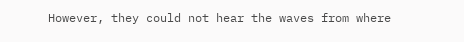However, they could not hear the waves from where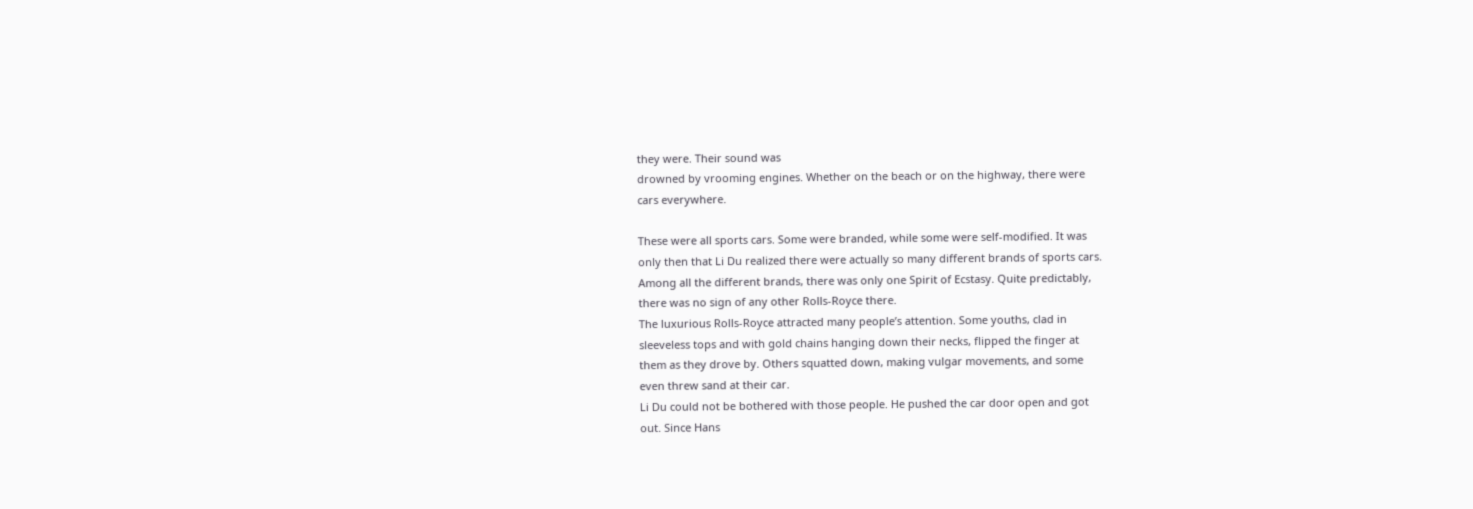they were. Their sound was
drowned by vrooming engines. Whether on the beach or on the highway, there were
cars everywhere.

These were all sports cars. Some were branded, while some were self-modified. It was
only then that Li Du realized there were actually so many different brands of sports cars.
Among all the different brands, there was only one Spirit of Ecstasy. Quite predictably,
there was no sign of any other Rolls-Royce there.
The luxurious Rolls-Royce attracted many people’s attention. Some youths, clad in
sleeveless tops and with gold chains hanging down their necks, flipped the finger at
them as they drove by. Others squatted down, making vulgar movements, and some
even threw sand at their car.
Li Du could not be bothered with those people. He pushed the car door open and got
out. Since Hans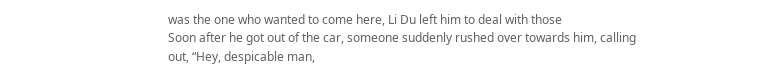was the one who wanted to come here, Li Du left him to deal with those
Soon after he got out of the car, someone suddenly rushed over towards him, calling
out, “Hey, despicable man,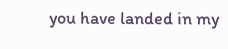you have landed in my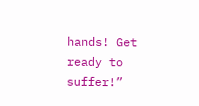hands! Get ready to suffer!”